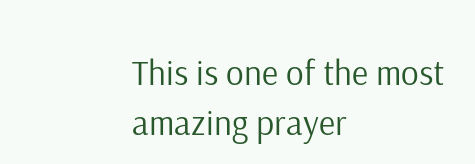This is one of the most amazing prayer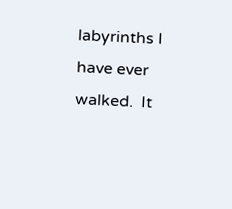labyrinths I have ever walked.  It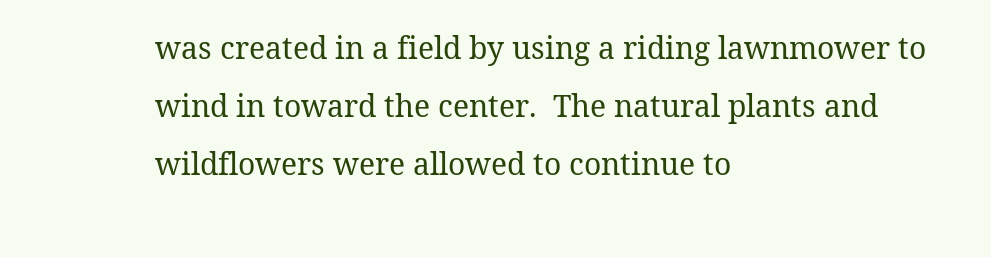was created in a field by using a riding lawnmower to wind in toward the center.  The natural plants and wildflowers were allowed to continue to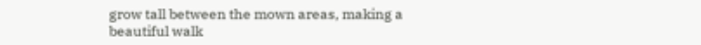grow tall between the mown areas, making a beautiful walk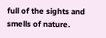full of the sights and smells of nature.